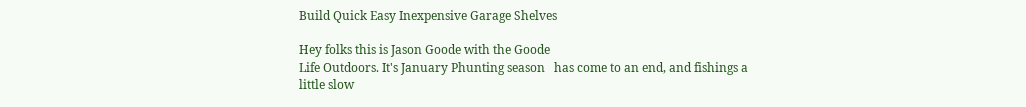Build Quick Easy Inexpensive Garage Shelves

Hey folks this is Jason Goode with the Goode
Life Outdoors. It's January Рhunting season   has come to an end, and fishings a little slow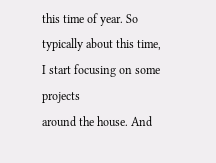this time of year. So typically about this time,   I start focusing on some projects
around the house. And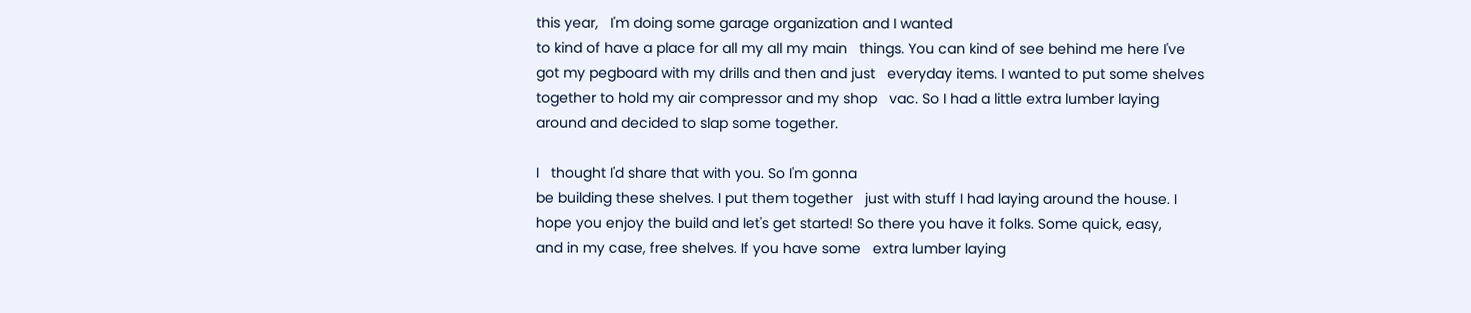this year,   I'm doing some garage organization and I wanted
to kind of have a place for all my all my main   things. You can kind of see behind me here I've
got my pegboard with my drills and then and just   everyday items. I wanted to put some shelves
together to hold my air compressor and my shop   vac. So I had a little extra lumber laying
around and decided to slap some together.

I   thought I'd share that with you. So I'm gonna
be building these shelves. I put them together   just with stuff I had laying around the house. I
hope you enjoy the build and let's get started! So there you have it folks. Some quick, easy,
and in my case, free shelves. If you have some   extra lumber laying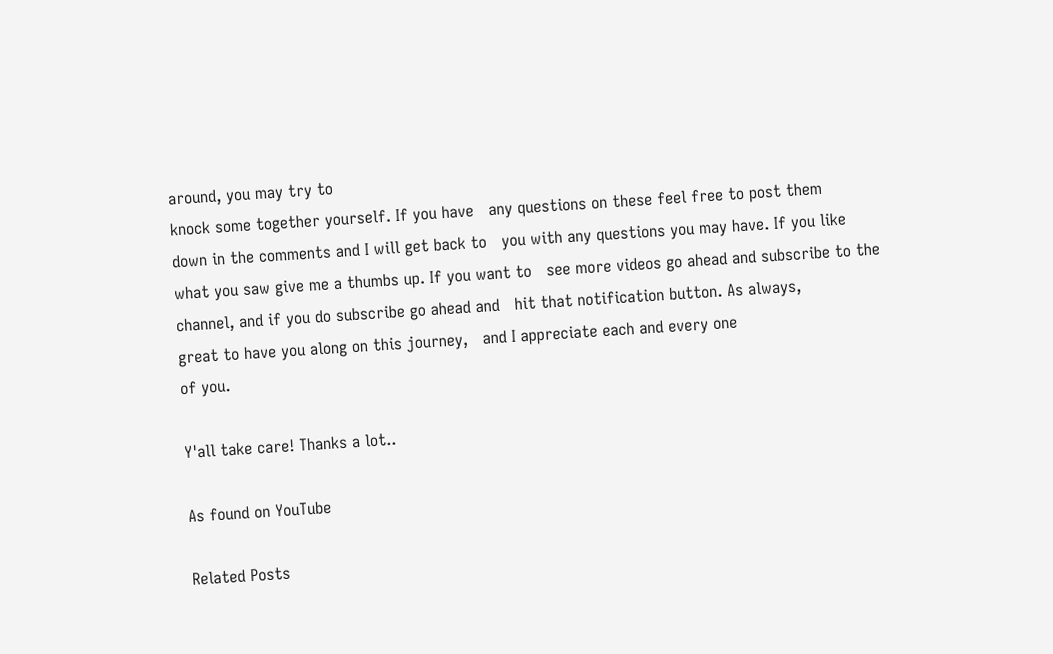around, you may try to
knock some together yourself. If you have   any questions on these feel free to post them
down in the comments and I will get back to   you with any questions you may have. If you like
what you saw give me a thumbs up. If you want to   see more videos go ahead and subscribe to the
channel, and if you do subscribe go ahead and   hit that notification button. As always,
great to have you along on this journey,   and I appreciate each and every one
of you.

Y'all take care! Thanks a lot..

As found on YouTube

Related Posts